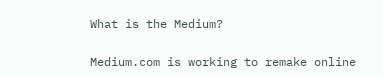What is the Medium?

Medium.com is working to remake online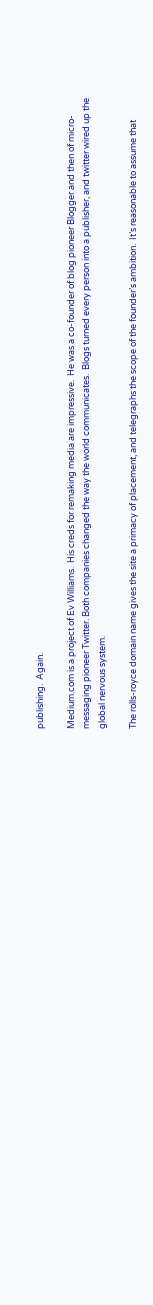publishing.  Again.

Medium.com is a project of Ev Williams.  His creds for remaking media are impressive.  He was a co-founder of blog pioneer Blogger and then of micro-messaging pioneer Twitter. Both companies changed the way the world communicates.  Blogs turned every person into a publisher, and twitter wired up the global nervous system.

The rolls-royce domain name gives the site a primacy of placement, and telegraphs the scope of the founder’s ambition.  It’s reasonable to assume that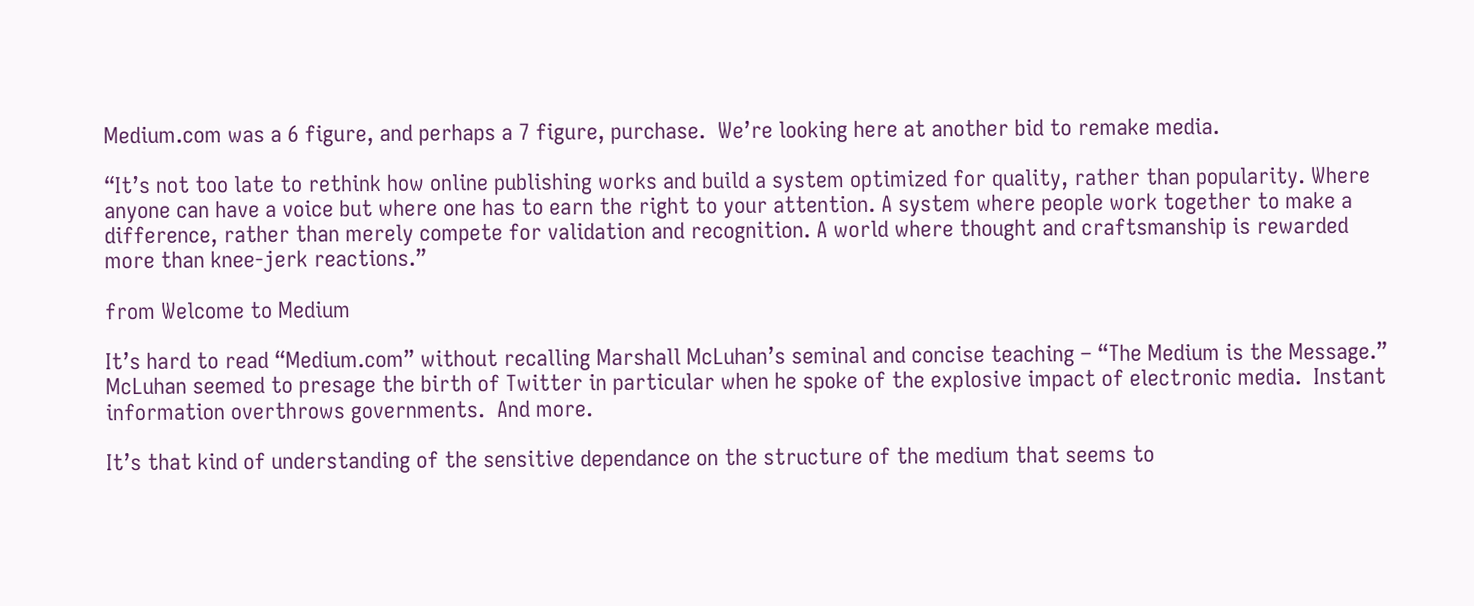Medium.com was a 6 figure, and perhaps a 7 figure, purchase.  We’re looking here at another bid to remake media.

“It’s not too late to rethink how online publishing works and build a system optimized for quality, rather than popularity. Where anyone can have a voice but where one has to earn the right to your attention. A system where people work together to make a difference, rather than merely compete for validation and recognition. A world where thought and craftsmanship is rewarded more than knee-jerk reactions.”

from Welcome to Medium

It’s hard to read “Medium.com” without recalling Marshall McLuhan’s seminal and concise teaching – “The Medium is the Message.”  McLuhan seemed to presage the birth of Twitter in particular when he spoke of the explosive impact of electronic media.  Instant information overthrows governments.  And more.

It’s that kind of understanding of the sensitive dependance on the structure of the medium that seems to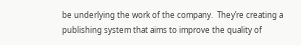be underlying the work of the company.  They’re creating a publishing system that aims to improve the quality of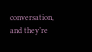conversation, and they’re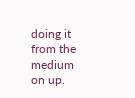doing it from the medium on up.